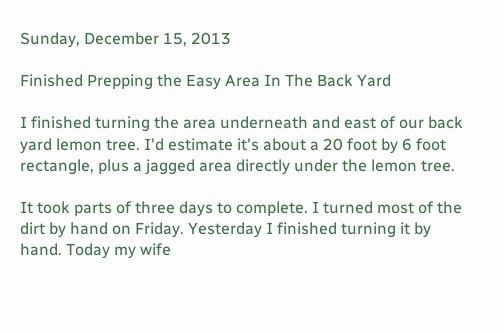Sunday, December 15, 2013

Finished Prepping the Easy Area In The Back Yard

I finished turning the area underneath and east of our back yard lemon tree. I'd estimate it's about a 20 foot by 6 foot rectangle, plus a jagged area directly under the lemon tree.

It took parts of three days to complete. I turned most of the dirt by hand on Friday. Yesterday I finished turning it by hand. Today my wife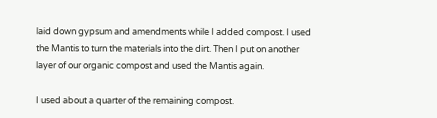laid down gypsum and amendments while I added compost. I used the Mantis to turn the materials into the dirt. Then I put on another layer of our organic compost and used the Mantis again.

I used about a quarter of the remaining compost.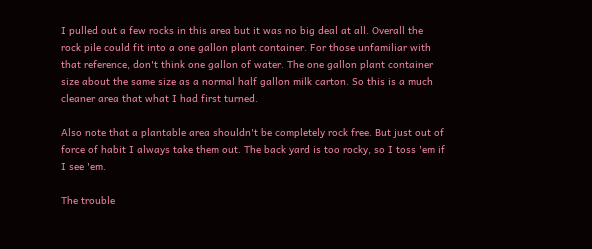I pulled out a few rocks in this area but it was no big deal at all. Overall the rock pile could fit into a one gallon plant container. For those unfamiliar with that reference, don't think one gallon of water. The one gallon plant container size about the same size as a normal half gallon milk carton. So this is a much cleaner area that what I had first turned.

Also note that a plantable area shouldn't be completely rock free. But just out of force of habit I always take them out. The back yard is too rocky, so I toss 'em if I see 'em.

The trouble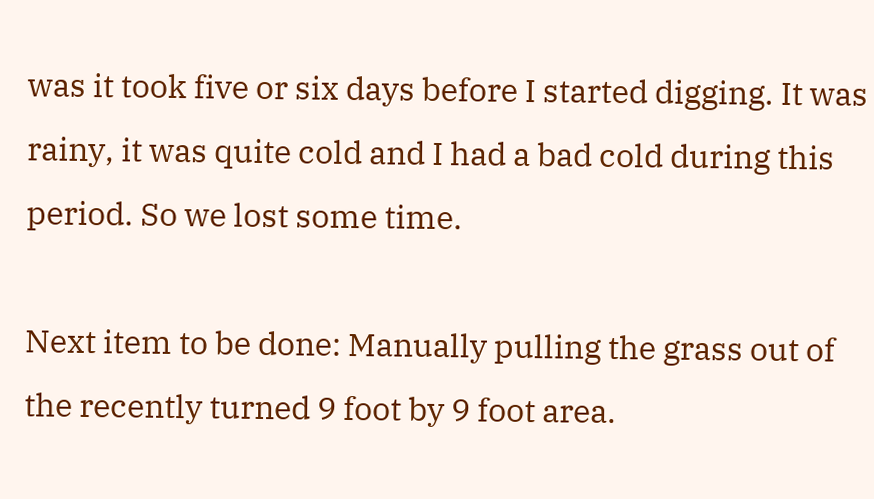was it took five or six days before I started digging. It was rainy, it was quite cold and I had a bad cold during this period. So we lost some time.

Next item to be done: Manually pulling the grass out of the recently turned 9 foot by 9 foot area.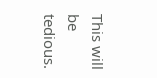This will be tedious.